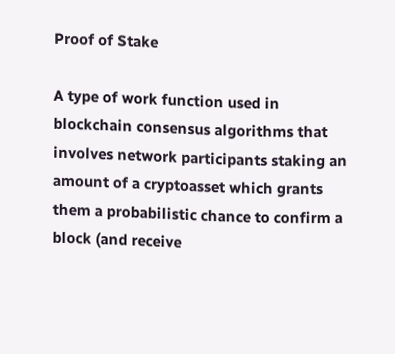Proof of Stake

A type of work function used in blockchain consensus algorithms that involves network participants staking an amount of a cryptoasset which grants them a probabilistic chance to confirm a block (and receive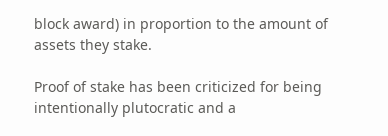block award) in proportion to the amount of assets they stake.

Proof of stake has been criticized for being intentionally plutocratic and a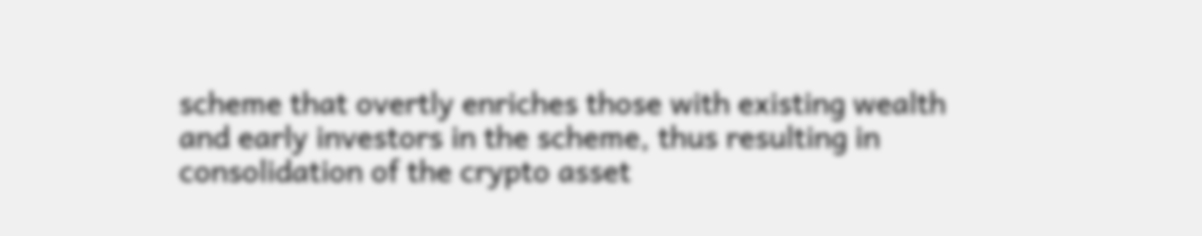scheme that overtly enriches those with existing wealth and early investors in the scheme, thus resulting in consolidation of the crypto asset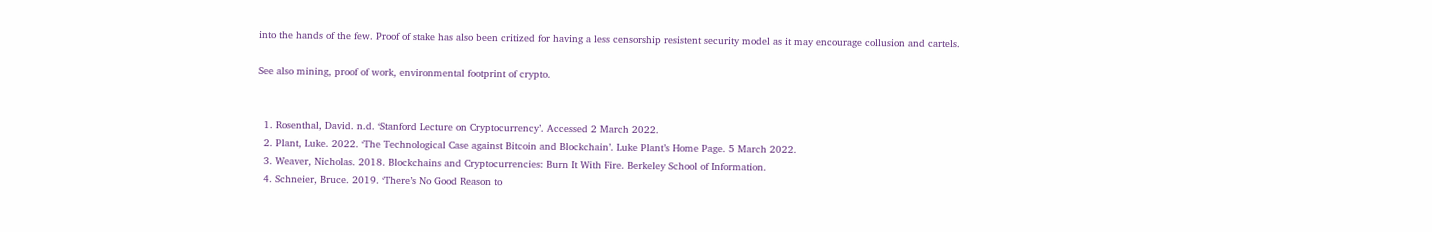into the hands of the few. Proof of stake has also been critized for having a less censorship resistent security model as it may encourage collusion and cartels.

See also mining, proof of work, environmental footprint of crypto.


  1. Rosenthal, David. n.d. ‘Stanford Lecture on Cryptocurrency’. Accessed 2 March 2022.
  2. Plant, Luke. 2022. ‘The Technological Case against Bitcoin and Blockchain’. Luke Plant’s Home Page. 5 March 2022.
  3. Weaver, Nicholas. 2018. Blockchains and Cryptocurrencies: Burn It With Fire. Berkeley School of Information.
  4. Schneier, Bruce. 2019. ‘There’s No Good Reason to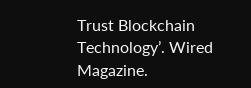Trust Blockchain Technology’. Wired Magazine.